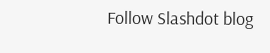Follow Slashdot blog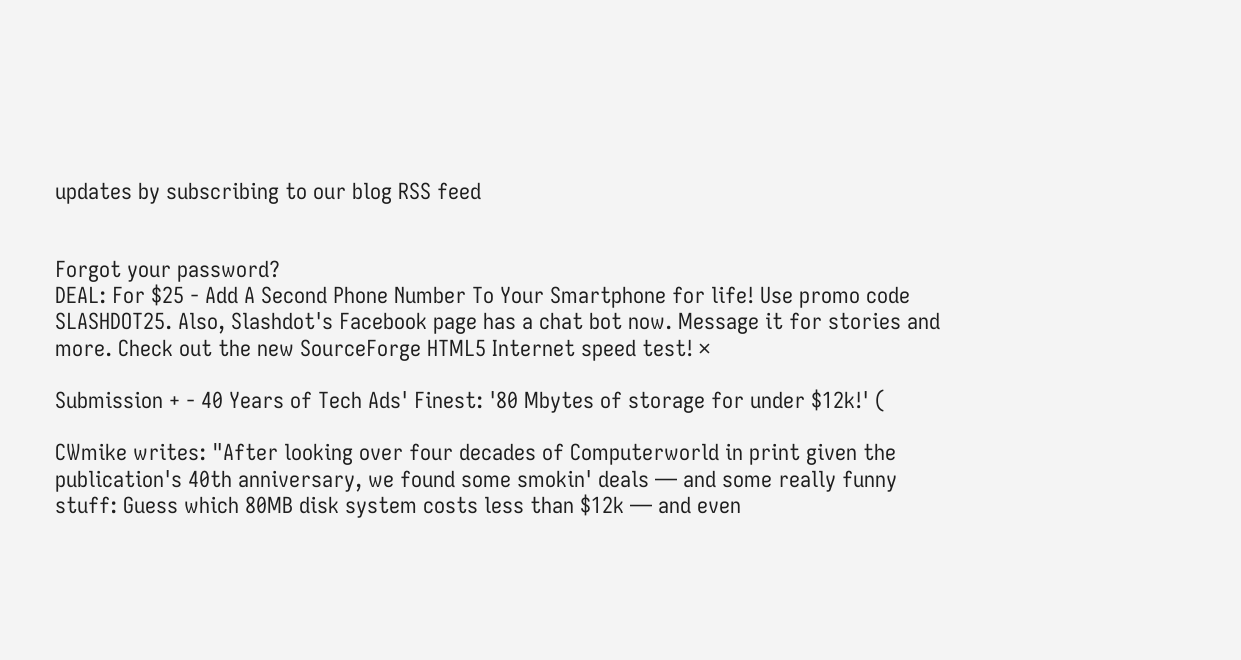updates by subscribing to our blog RSS feed


Forgot your password?
DEAL: For $25 - Add A Second Phone Number To Your Smartphone for life! Use promo code SLASHDOT25. Also, Slashdot's Facebook page has a chat bot now. Message it for stories and more. Check out the new SourceForge HTML5 Internet speed test! ×

Submission + - 40 Years of Tech Ads' Finest: '80 Mbytes of storage for under $12k!' (

CWmike writes: "After looking over four decades of Computerworld in print given the publication's 40th anniversary, we found some smokin' deals — and some really funny stuff: Guess which 80MB disk system costs less than $12k — and even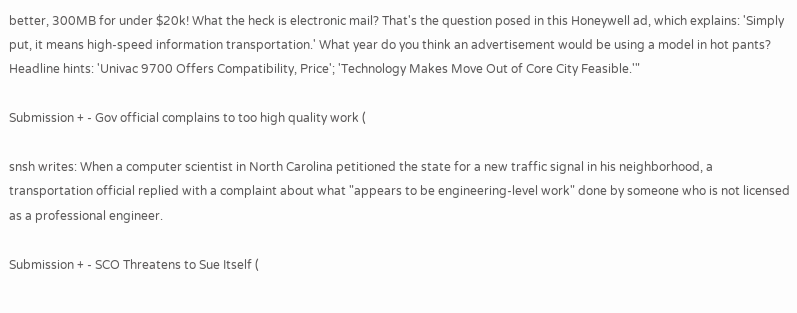better, 300MB for under $20k! What the heck is electronic mail? That's the question posed in this Honeywell ad, which explains: 'Simply put, it means high-speed information transportation.' What year do you think an advertisement would be using a model in hot pants? Headline hints: 'Univac 9700 Offers Compatibility, Price'; 'Technology Makes Move Out of Core City Feasible.'"

Submission + - Gov official complains to too high quality work (

snsh writes: When a computer scientist in North Carolina petitioned the state for a new traffic signal in his neighborhood, a transportation official replied with a complaint about what "appears to be engineering-level work" done by someone who is not licensed as a professional engineer.

Submission + - SCO Threatens to Sue Itself (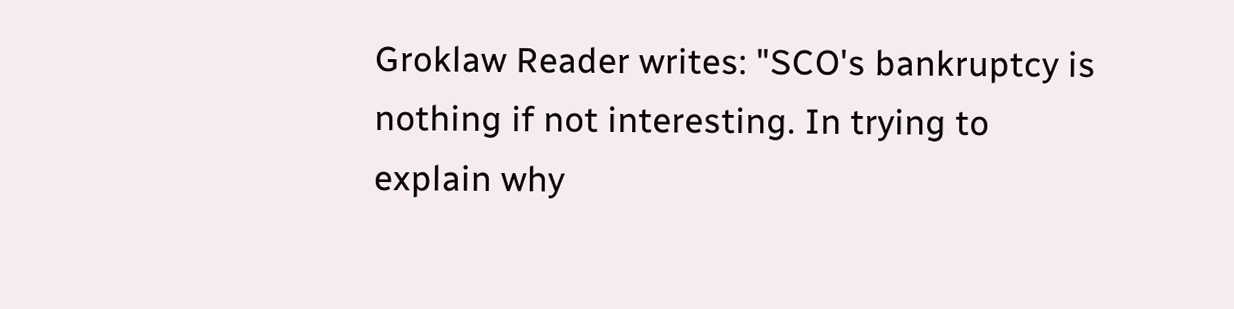Groklaw Reader writes: "SCO's bankruptcy is nothing if not interesting. In trying to explain why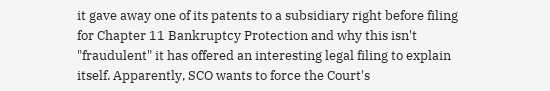it gave away one of its patents to a subsidiary right before filing for Chapter 11 Bankruptcy Protection and why this isn't "fraudulent" it has offered an interesting legal filing to explain itself. Apparently, SCO wants to force the Court's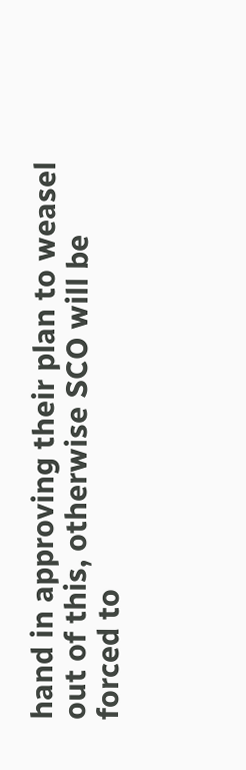hand in approving their plan to weasel out of this, otherwise SCO will be forced to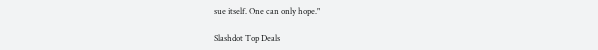sue itself. One can only hope."

Slashdot Top Deals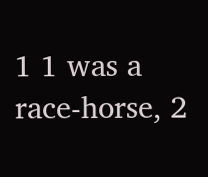1 1 was a race-horse, 2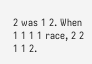2 was 1 2. When 1 1 1 1 race, 2 2 1 1 2.